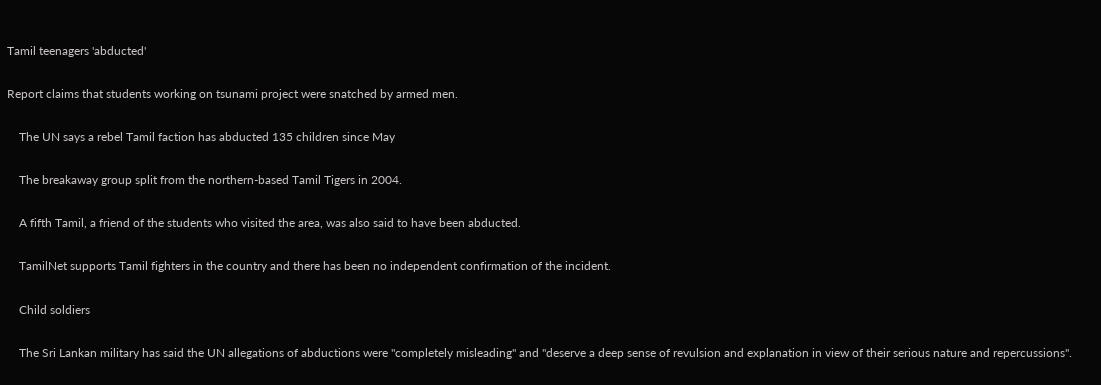Tamil teenagers 'abducted'

Report claims that students working on tsunami project were snatched by armed men.

    The UN says a rebel Tamil faction has abducted 135 children since May

    The breakaway group split from the northern-based Tamil Tigers in 2004.

    A fifth Tamil, a friend of the students who visited the area, was also said to have been abducted.

    TamilNet supports Tamil fighters in the country and there has been no independent confirmation of the incident.

    Child soldiers

    The Sri Lankan military has said the UN allegations of abductions were "completely misleading" and "deserve a deep sense of revulsion and explanation in view of their serious nature and repercussions".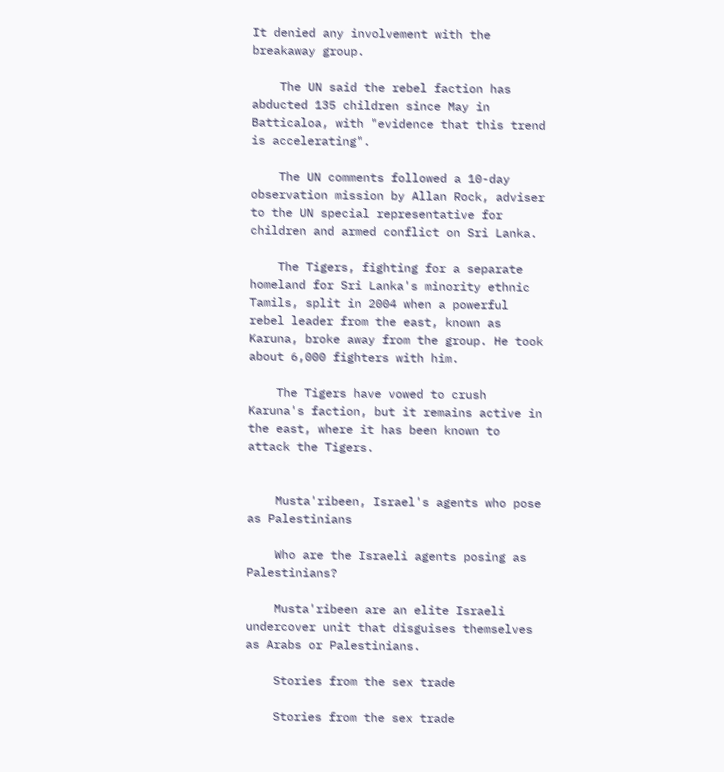It denied any involvement with the breakaway group.

    The UN said the rebel faction has abducted 135 children since May in Batticaloa, with "evidence that this trend is accelerating".

    The UN comments followed a 10-day observation mission by Allan Rock, adviser to the UN special representative for children and armed conflict on Sri Lanka.

    The Tigers, fighting for a separate homeland for Sri Lanka's minority ethnic Tamils, split in 2004 when a powerful rebel leader from the east, known as Karuna, broke away from the group. He took about 6,000 fighters with him.

    The Tigers have vowed to crush Karuna's faction, but it remains active in the east, where it has been known to attack the Tigers.


    Musta'ribeen, Israel's agents who pose as Palestinians

    Who are the Israeli agents posing as Palestinians?

    Musta'ribeen are an elite Israeli undercover unit that disguises themselves as Arabs or Palestinians.

    Stories from the sex trade

    Stories from the sex trade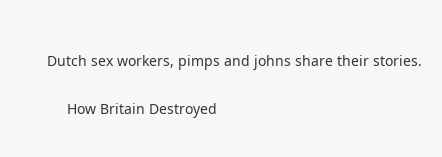Dutch sex workers, pimps and johns share their stories.

     How Britain Destroyed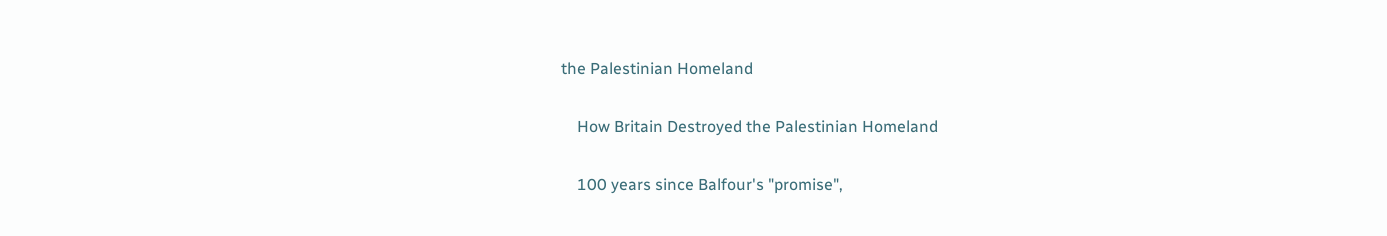the Palestinian Homeland

    How Britain Destroyed the Palestinian Homeland

    100 years since Balfour's "promise",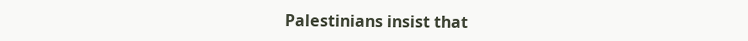Palestinians insist that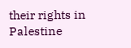their rights in Palestine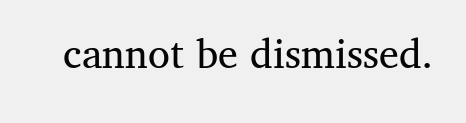cannot be dismissed.